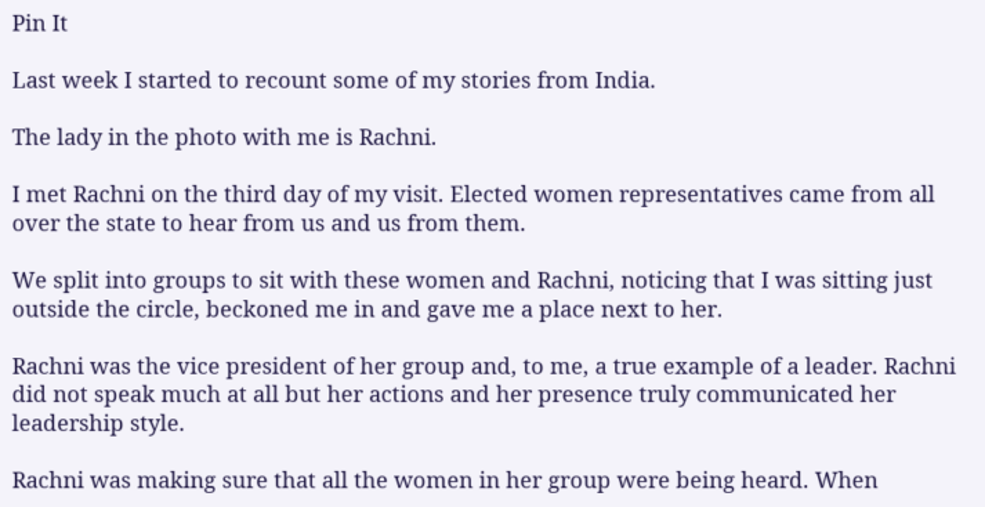Pin It

Last week I started to recount some of my stories from India.

The lady in the photo with me is Rachni.

I met Rachni on the third day of my visit. Elected women representatives came from all over the state to hear from us and us from them.

We split into groups to sit with these women and Rachni, noticing that I was sitting just outside the circle, beckoned me in and gave me a place next to her.

Rachni was the vice president of her group and, to me, a true example of a leader. Rachni did not speak much at all but her actions and her presence truly communicated her leadership style.

Rachni was making sure that all the women in her group were being heard. When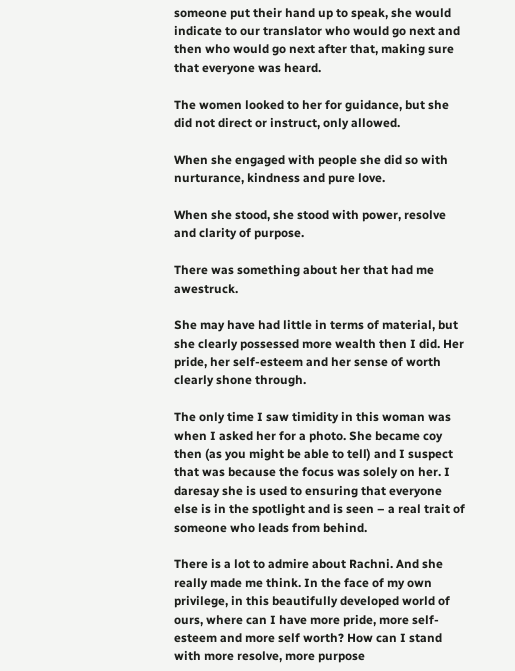someone put their hand up to speak, she would indicate to our translator who would go next and then who would go next after that, making sure that everyone was heard.

The women looked to her for guidance, but she did not direct or instruct, only allowed.

When she engaged with people she did so with nurturance, kindness and pure love.

When she stood, she stood with power, resolve and clarity of purpose.

There was something about her that had me awestruck.

She may have had little in terms of material, but she clearly possessed more wealth then I did. Her pride, her self-esteem and her sense of worth clearly shone through.

The only time I saw timidity in this woman was when I asked her for a photo. She became coy then (as you might be able to tell) and I suspect that was because the focus was solely on her. I daresay she is used to ensuring that everyone else is in the spotlight and is seen – a real trait of someone who leads from behind.

There is a lot to admire about Rachni. And she really made me think. In the face of my own privilege, in this beautifully developed world of ours, where can I have more pride, more self- esteem and more self worth? How can I stand with more resolve, more purpose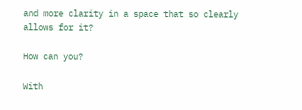and more clarity in a space that so clearly allows for it?

How can you?

With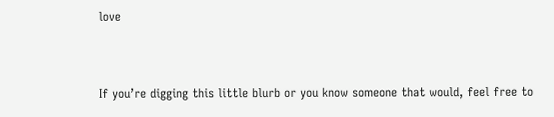love


If you’re digging this little blurb or you know someone that would, feel free to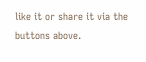like it or share it via the buttons above.